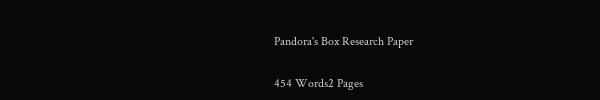Pandora's Box Research Paper

454 Words2 Pages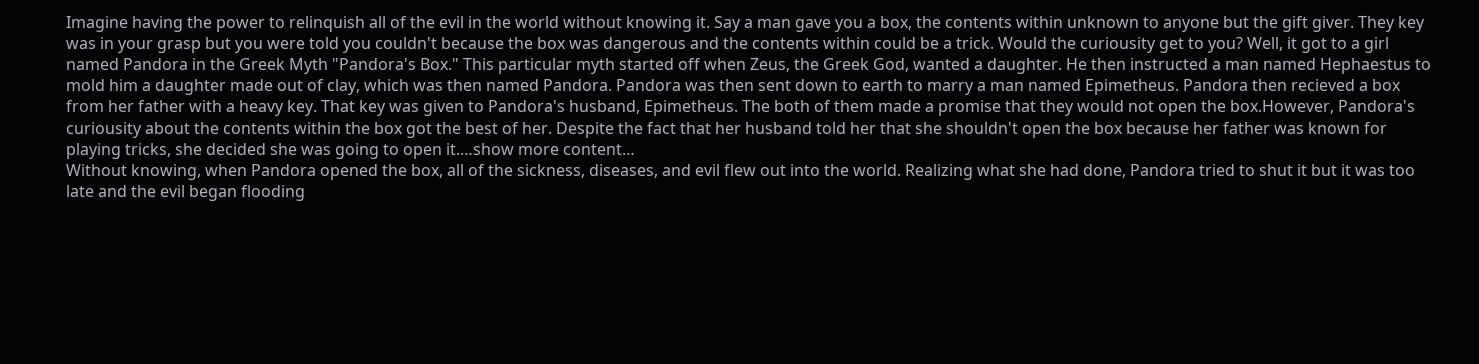Imagine having the power to relinquish all of the evil in the world without knowing it. Say a man gave you a box, the contents within unknown to anyone but the gift giver. They key was in your grasp but you were told you couldn't because the box was dangerous and the contents within could be a trick. Would the curiousity get to you? Well, it got to a girl named Pandora in the Greek Myth "Pandora's Box." This particular myth started off when Zeus, the Greek God, wanted a daughter. He then instructed a man named Hephaestus to mold him a daughter made out of clay, which was then named Pandora. Pandora was then sent down to earth to marry a man named Epimetheus. Pandora then recieved a box from her father with a heavy key. That key was given to Pandora's husband, Epimetheus. The both of them made a promise that they would not open the box.However, Pandora's curiousity about the contents within the box got the best of her. Despite the fact that her husband told her that she shouldn't open the box because her father was known for playing tricks, she decided she was going to open it.…show more content…
Without knowing, when Pandora opened the box, all of the sickness, diseases, and evil flew out into the world. Realizing what she had done, Pandora tried to shut it but it was too late and the evil began flooding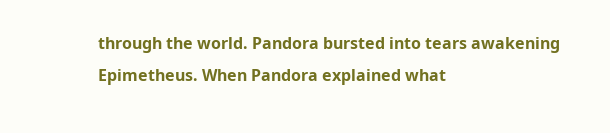through the world. Pandora bursted into tears awakening Epimetheus. When Pandora explained what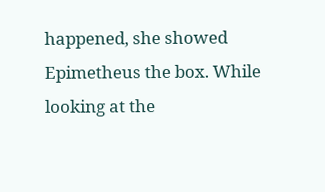happened, she showed Epimetheus the box. While looking at the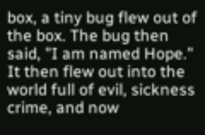box, a tiny bug flew out of the box. The bug then said, "I am named Hope." It then flew out into the world full of evil, sickness crime, and now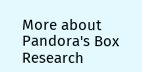More about Pandora's Box Research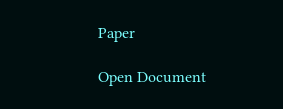Paper

Open Document